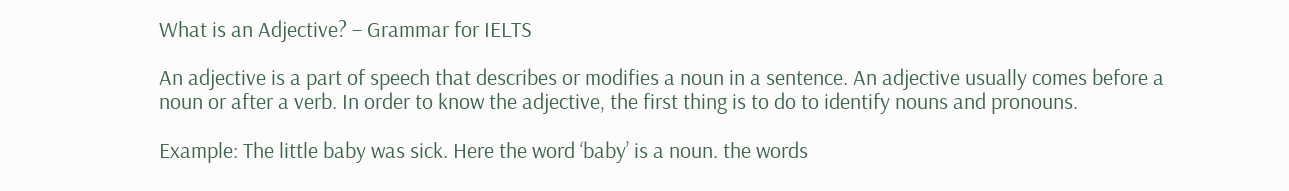What is an Adjective? – Grammar for IELTS

An adjective is a part of speech that describes or modifies a noun in a sentence. An adjective usually comes before a noun or after a verb. In order to know the adjective, the first thing is to do to identify nouns and pronouns.

Example: The little baby was sick. Here the word ‘baby’ is a noun. the words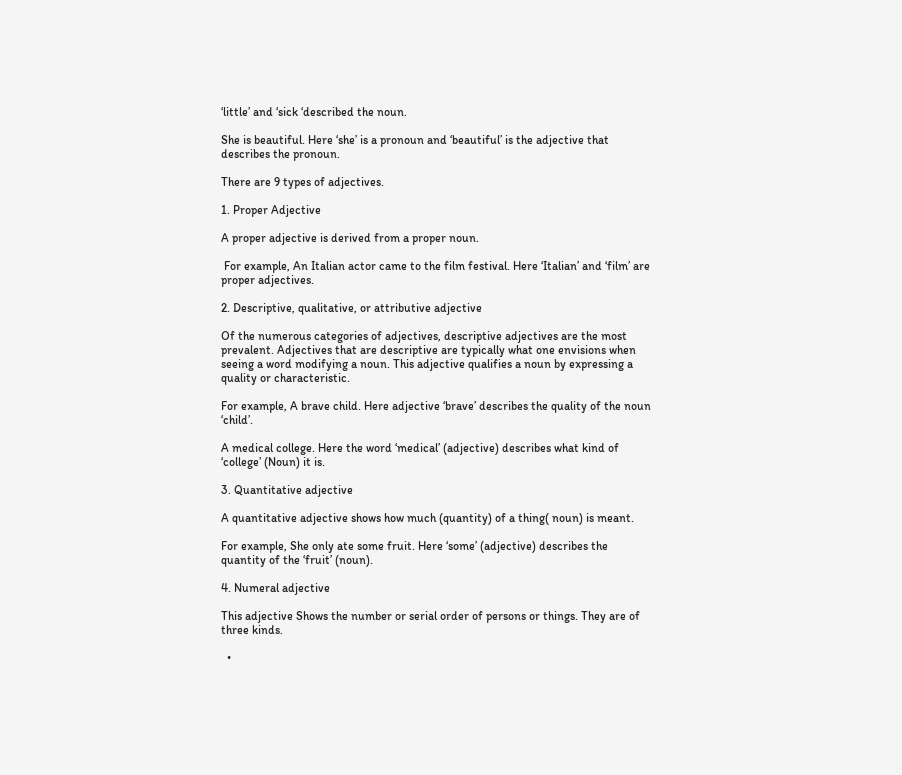‘little’ and ‘sick ‘described the noun.

She is beautiful. Here ‘she’ is a pronoun and ‘beautiful’ is the adjective that describes the pronoun.

There are 9 types of adjectives.

1. Proper Adjective

A proper adjective is derived from a proper noun.

 For example, An Italian actor came to the film festival. Here ‘Italian’ and ‘film’ are proper adjectives.

2. Descriptive, qualitative, or attributive adjective

Of the numerous categories of adjectives, descriptive adjectives are the most prevalent. Adjectives that are descriptive are typically what one envisions when seeing a word modifying a noun. This adjective qualifies a noun by expressing a quality or characteristic.

For example, A brave child. Here adjective ‘brave’ describes the quality of the noun ‘child’.

A medical college. Here the word ‘medical’ (adjective) describes what kind of ‘college’ (Noun) it is.

3. Quantitative adjective

A quantitative adjective shows how much (quantity) of a thing( noun) is meant.

For example, She only ate some fruit. Here ‘some’ (adjective) describes the quantity of the ‘fruit’ (noun).

4. Numeral adjective

This adjective Shows the number or serial order of persons or things. They are of three kinds.

  •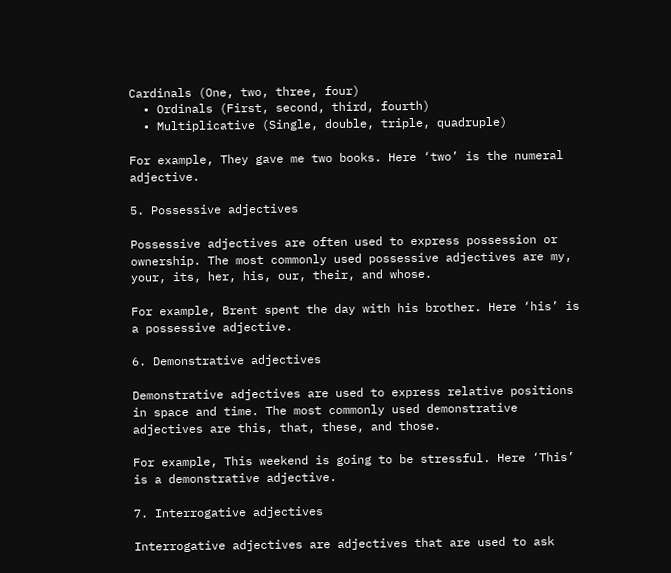Cardinals (One, two, three, four)
  • Ordinals (First, second, third, fourth)
  • Multiplicative (Single, double, triple, quadruple)

For example, They gave me two books. Here ‘two’ is the numeral adjective.

5. Possessive adjectives

Possessive adjectives are often used to express possession or ownership. The most commonly used possessive adjectives are my, your, its, her, his, our, their, and whose.

For example, Brent spent the day with his brother. Here ‘his’ is a possessive adjective.

6. Demonstrative adjectives

Demonstrative adjectives are used to express relative positions in space and time. The most commonly used demonstrative adjectives are this, that, these, and those.

For example, This weekend is going to be stressful. Here ‘This’ is a demonstrative adjective.

7. Interrogative adjectives

Interrogative adjectives are adjectives that are used to ask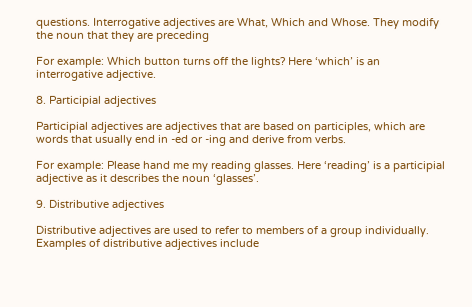questions. Interrogative adjectives are What, Which and Whose. They modify the noun that they are preceding

For example: Which button turns off the lights? Here ‘which’ is an interrogative adjective.

8. Participial adjectives

Participial adjectives are adjectives that are based on participles, which are words that usually end in -ed or -ing and derive from verbs.

For example: Please hand me my reading glasses. Here ‘reading’ is a participial adjective as it describes the noun ‘glasses’.

9. Distributive adjectives

Distributive adjectives are used to refer to members of a group individually. Examples of distributive adjectives include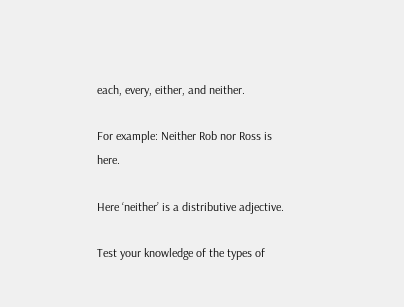each, every, either, and neither.

For example: Neither Rob nor Ross is here.

Here ‘neither’ is a distributive adjective.

Test your knowledge of the types of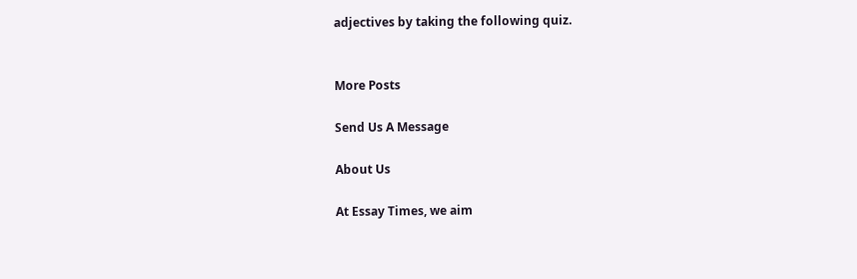adjectives by taking the following quiz.


More Posts

Send Us A Message

About Us

At Essay Times, we aim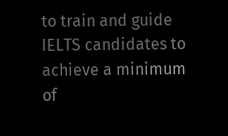to train and guide IELTS candidates to achieve a minimum of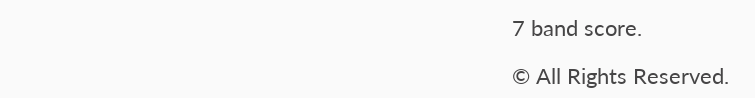7 band score.

© All Rights Reserved.